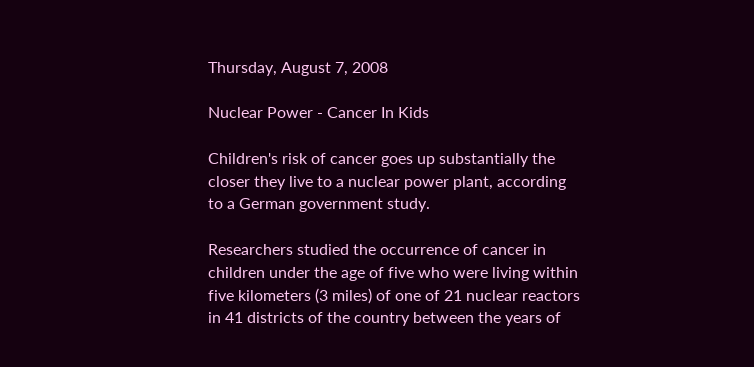Thursday, August 7, 2008

Nuclear Power - Cancer In Kids

Children's risk of cancer goes up substantially the closer they live to a nuclear power plant, according to a German government study.

Researchers studied the occurrence of cancer in children under the age of five who were living within five kilometers (3 miles) of one of 21 nuclear reactors in 41 districts of the country between the years of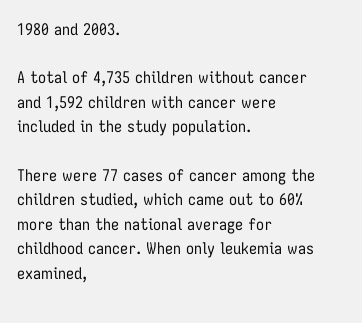1980 and 2003.

A total of 4,735 children without cancer and 1,592 children with cancer were included in the study population.

There were 77 cases of cancer among the children studied, which came out to 60% more than the national average for childhood cancer. When only leukemia was examined,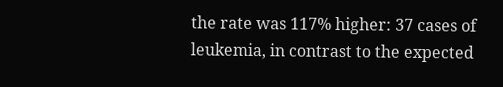the rate was 117% higher: 37 cases of leukemia, in contrast to the expected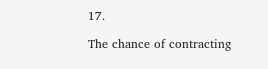17.

The chance of contracting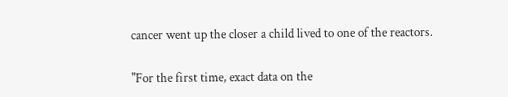cancer went up the closer a child lived to one of the reactors.

"For the first time, exact data on the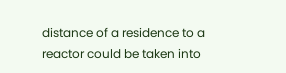distance of a residence to a reactor could be taken into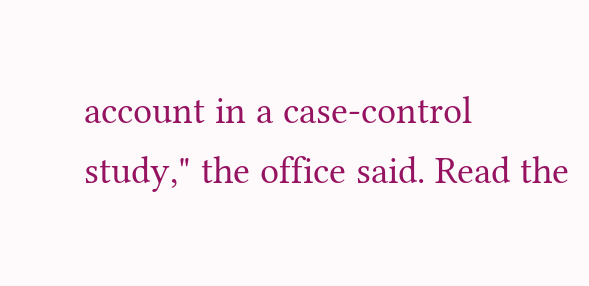account in a case-control study," the office said. Read the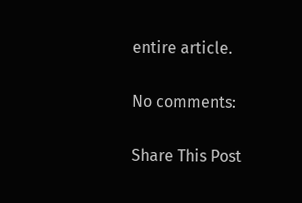entire article.

No comments:

Share This Post